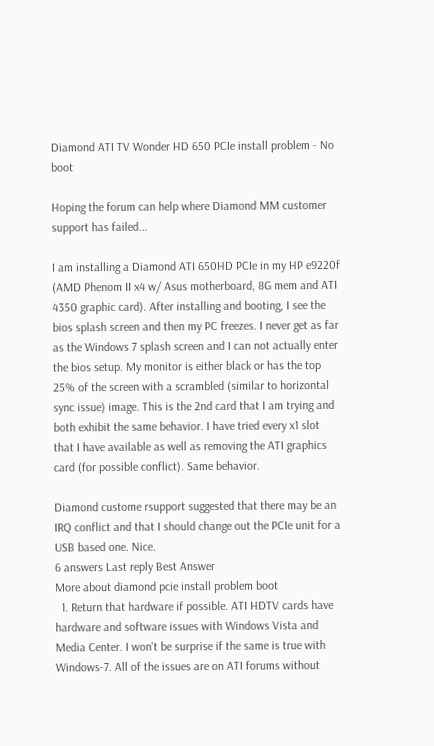Diamond ATI TV Wonder HD 650 PCIe install problem - No boot

Hoping the forum can help where Diamond MM customer support has failed...

I am installing a Diamond ATI 650HD PCIe in my HP e9220f (AMD Phenom II x4 w/ Asus motherboard, 8G mem and ATI 4350 graphic card). After installing and booting, I see the bios splash screen and then my PC freezes. I never get as far as the Windows 7 splash screen and I can not actually enter the bios setup. My monitor is either black or has the top 25% of the screen with a scrambled (similar to horizontal sync issue) image. This is the 2nd card that I am trying and both exhibit the same behavior. I have tried every x1 slot that I have available as well as removing the ATI graphics card (for possible conflict). Same behavior.

Diamond custome rsupport suggested that there may be an IRQ conflict and that I should change out the PCIe unit for a USB based one. Nice.
6 answers Last reply Best Answer
More about diamond pcie install problem boot
  1. Return that hardware if possible. ATI HDTV cards have hardware and software issues with Windows Vista and Media Center. I won't be surprise if the same is true with Windows-7. All of the issues are on ATI forums without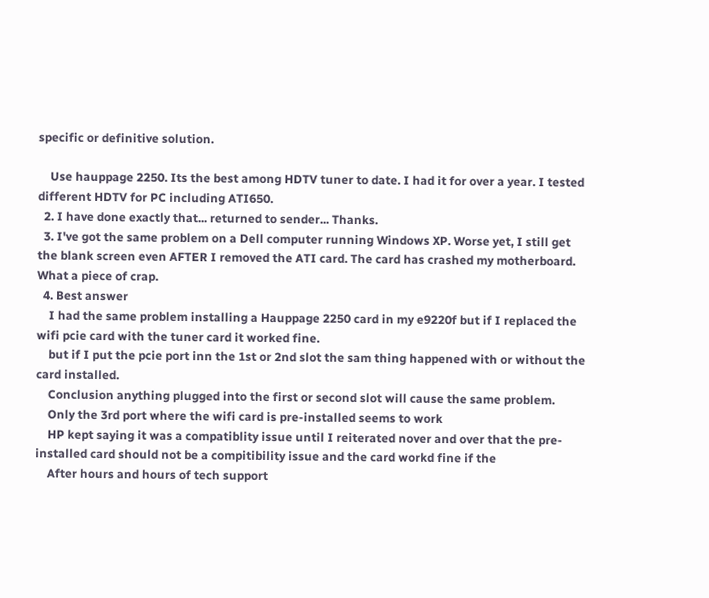specific or definitive solution.

    Use hauppage 2250. Its the best among HDTV tuner to date. I had it for over a year. I tested different HDTV for PC including ATI650.
  2. I have done exactly that... returned to sender... Thanks.
  3. I've got the same problem on a Dell computer running Windows XP. Worse yet, I still get the blank screen even AFTER I removed the ATI card. The card has crashed my motherboard. What a piece of crap.
  4. Best answer
    I had the same problem installing a Hauppage 2250 card in my e9220f but if I replaced the wifi pcie card with the tuner card it worked fine.
    but if I put the pcie port inn the 1st or 2nd slot the sam thing happened with or without the card installed.
    Conclusion anything plugged into the first or second slot will cause the same problem.
    Only the 3rd port where the wifi card is pre-installed seems to work
    HP kept saying it was a compatiblity issue until I reiterated nover and over that the pre-installed card should not be a compitibility issue and the card workd fine if the
    After hours and hours of tech support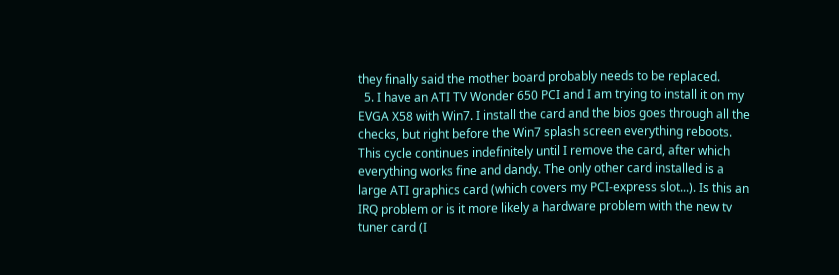they finally said the mother board probably needs to be replaced.
  5. I have an ATI TV Wonder 650 PCI and I am trying to install it on my EVGA X58 with Win7. I install the card and the bios goes through all the checks, but right before the Win7 splash screen everything reboots. This cycle continues indefinitely until I remove the card, after which everything works fine and dandy. The only other card installed is a large ATI graphics card (which covers my PCI-express slot...). Is this an IRQ problem or is it more likely a hardware problem with the new tv tuner card (I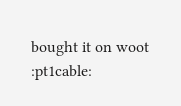bought it on woot :pt1cable: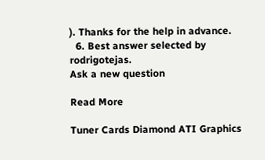). Thanks for the help in advance.
  6. Best answer selected by rodrigotejas.
Ask a new question

Read More

Tuner Cards Diamond ATI Graphics